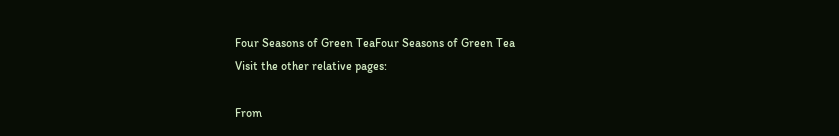Four Seasons of Green TeaFour Seasons of Green Tea
Visit the other relative pages:

From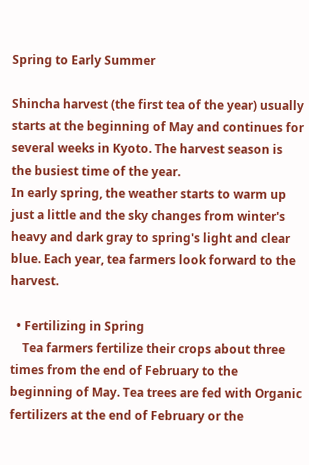Spring to Early Summer

Shincha harvest (the first tea of the year) usually starts at the beginning of May and continues for several weeks in Kyoto. The harvest season is the busiest time of the year.
In early spring, the weather starts to warm up just a little and the sky changes from winter's heavy and dark gray to spring's light and clear blue. Each year, tea farmers look forward to the harvest.

  • Fertilizing in Spring
    Tea farmers fertilize their crops about three times from the end of February to the beginning of May. Tea trees are fed with Organic fertilizers at the end of February or the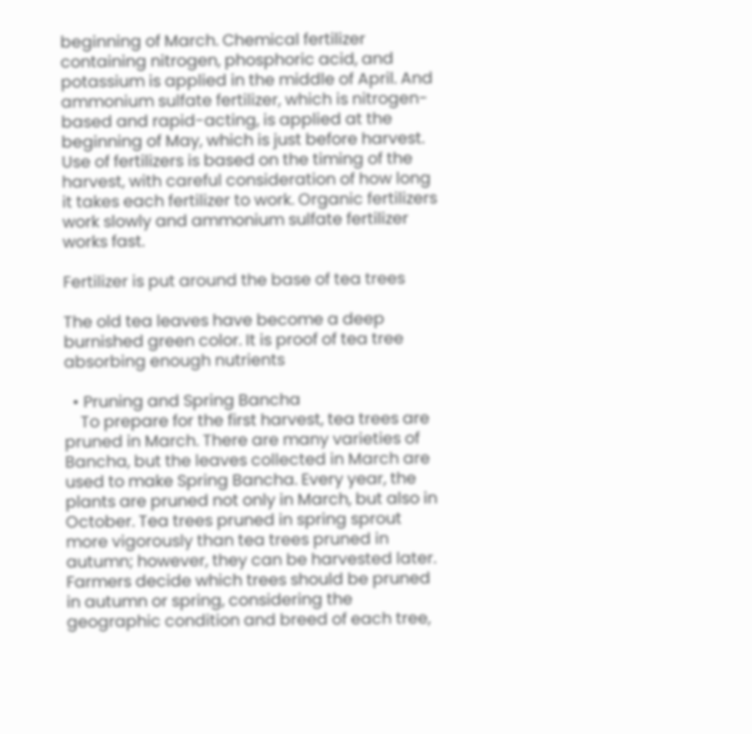beginning of March. Chemical fertilizer containing nitrogen, phosphoric acid, and potassium is applied in the middle of April. And ammonium sulfate fertilizer, which is nitrogen-based and rapid-acting, is applied at the beginning of May, which is just before harvest. Use of fertilizers is based on the timing of the harvest, with careful consideration of how long it takes each fertilizer to work. Organic fertilizers work slowly and ammonium sulfate fertilizer works fast.

Fertilizer is put around the base of tea trees

The old tea leaves have become a deep burnished green color. It is proof of tea tree absorbing enough nutrients

  • Pruning and Spring Bancha
    To prepare for the first harvest, tea trees are pruned in March. There are many varieties of Bancha, but the leaves collected in March are used to make Spring Bancha. Every year, the plants are pruned not only in March, but also in October. Tea trees pruned in spring sprout more vigorously than tea trees pruned in autumn; however, they can be harvested later. Farmers decide which trees should be pruned in autumn or spring, considering the geographic condition and breed of each tree,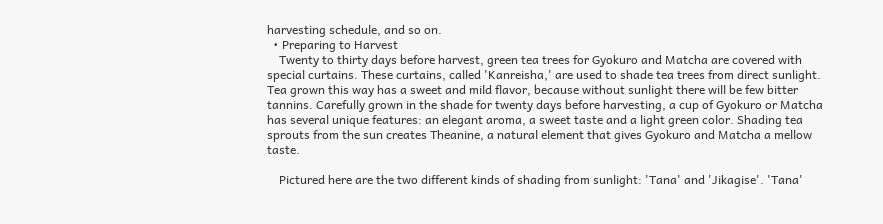harvesting schedule, and so on.
  • Preparing to Harvest
    Twenty to thirty days before harvest, green tea trees for Gyokuro and Matcha are covered with special curtains. These curtains, called 'Kanreisha,' are used to shade tea trees from direct sunlight. Tea grown this way has a sweet and mild flavor, because without sunlight there will be few bitter tannins. Carefully grown in the shade for twenty days before harvesting, a cup of Gyokuro or Matcha has several unique features: an elegant aroma, a sweet taste and a light green color. Shading tea sprouts from the sun creates Theanine, a natural element that gives Gyokuro and Matcha a mellow taste.

    Pictured here are the two different kinds of shading from sunlight: 'Tana' and 'Jikagise'. 'Tana'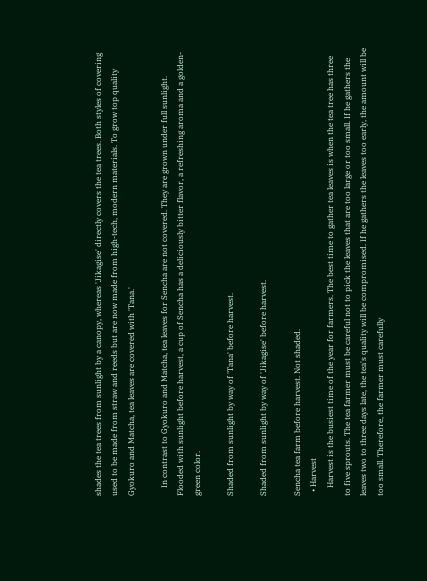shades the tea trees from sunlight by a canopy, whereas 'Jikagise' directly covers the tea trees. Both styles of covering used to be made from straw and reeds but are now made from high-tech, modern materials. To grow top quality Gyokuro and Matcha, tea leaves are covered with 'Tana.'

    In contrast to Gyokuro and Matcha, tea leaves for Sencha are not covered. They are grown under full sunlight. Flooded with sunlight before harvest, a cup of Sencha has a deliciously bitter flavor, a refreshing aroma and a golden-green color.

Shaded from sunlight by way of 'Tana' before harvest.

Shaded from sunlight by way of 'Jikagise' before harvest.

Sencha tea farm before harvest. Not shaded.
  • Harvest
    Harvest is the busiest time of the year for farmers. The best time to gather tea leaves is when the tea tree has three to five sprouts. The tea farmer must be careful not to pick the leaves that are too large or too small. If he gathers the leaves two to three days late, the tea's quality will be compromised. If he gathers the leaves too early, the amount will be too small. Therefore, the farmer must carefully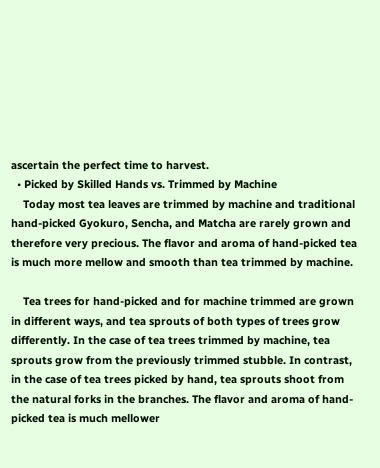ascertain the perfect time to harvest.
  • Picked by Skilled Hands vs. Trimmed by Machine
    Today most tea leaves are trimmed by machine and traditional hand-picked Gyokuro, Sencha, and Matcha are rarely grown and therefore very precious. The flavor and aroma of hand-picked tea is much more mellow and smooth than tea trimmed by machine.

    Tea trees for hand-picked and for machine trimmed are grown in different ways, and tea sprouts of both types of trees grow differently. In the case of tea trees trimmed by machine, tea sprouts grow from the previously trimmed stubble. In contrast, in the case of tea trees picked by hand, tea sprouts shoot from the natural forks in the branches. The flavor and aroma of hand-picked tea is much mellower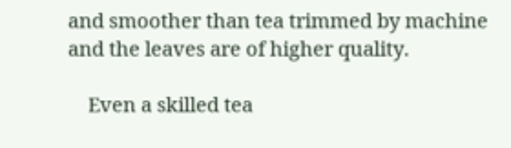and smoother than tea trimmed by machine and the leaves are of higher quality.

    Even a skilled tea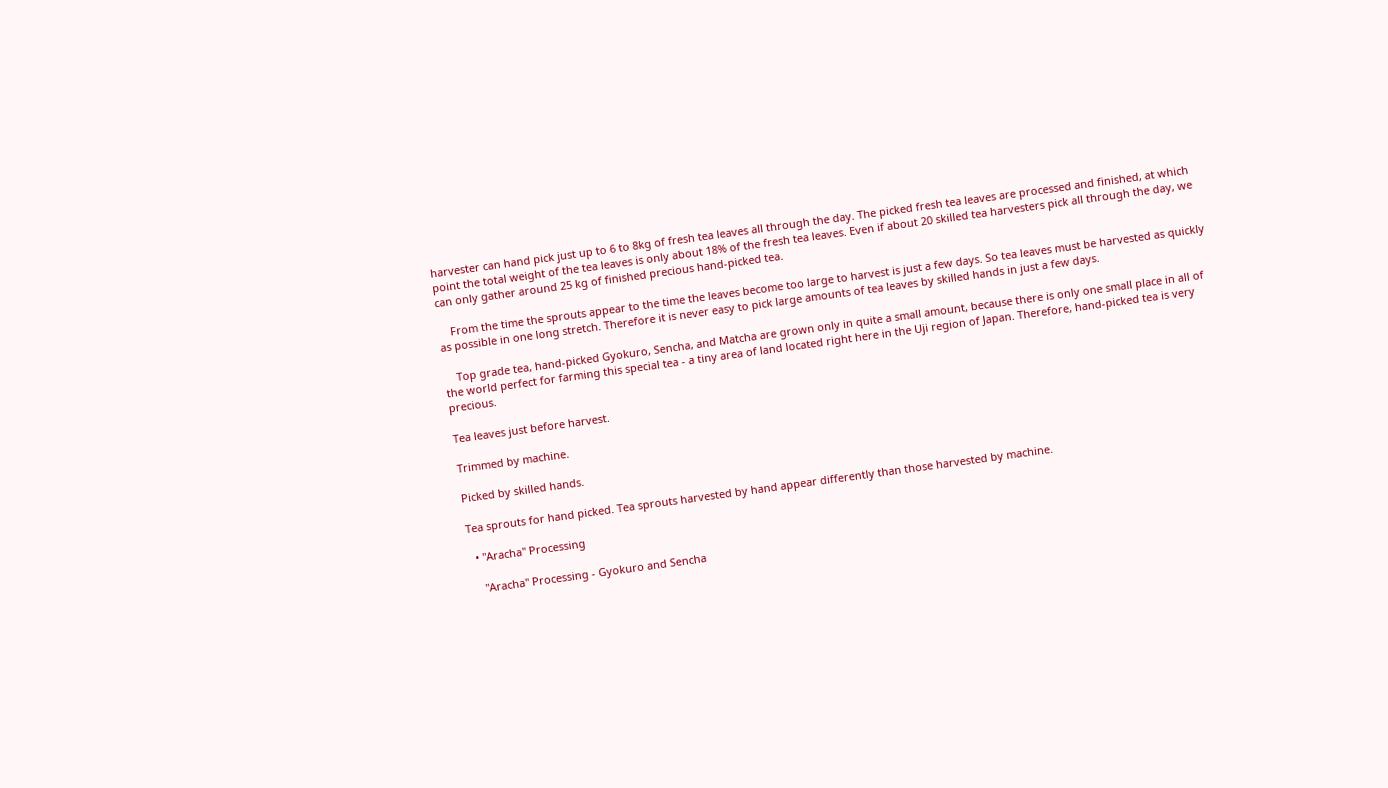harvester can hand pick just up to 6 to 8kg of fresh tea leaves all through the day. The picked fresh tea leaves are processed and finished, at which point the total weight of the tea leaves is only about 18% of the fresh tea leaves. Even if about 20 skilled tea harvesters pick all through the day, we can only gather around 25 kg of finished precious hand-picked tea.

    From the time the sprouts appear to the time the leaves become too large to harvest is just a few days. So tea leaves must be harvested as quickly as possible in one long stretch. Therefore it is never easy to pick large amounts of tea leaves by skilled hands in just a few days.

    Top grade tea, hand-picked Gyokuro, Sencha, and Matcha are grown only in quite a small amount, because there is only one small place in all of the world perfect for farming this special tea - a tiny area of land located right here in the Uji region of Japan. Therefore, hand-picked tea is very precious.

Tea leaves just before harvest.

Trimmed by machine.

Picked by skilled hands.

Tea sprouts for hand picked. Tea sprouts harvested by hand appear differently than those harvested by machine.

  • "Aracha" Processing

    "Aracha" Processing - Gyokuro and Sencha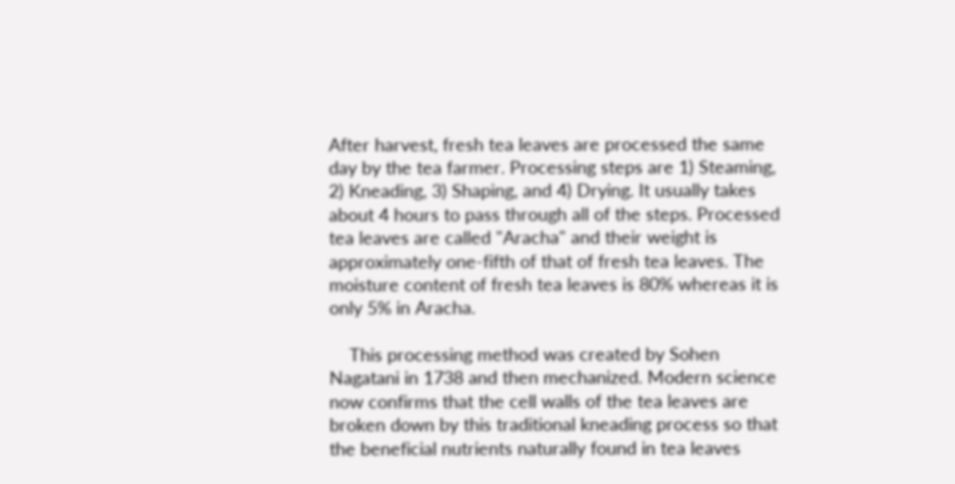After harvest, fresh tea leaves are processed the same day by the tea farmer. Processing steps are 1) Steaming, 2) Kneading, 3) Shaping, and 4) Drying. It usually takes about 4 hours to pass through all of the steps. Processed tea leaves are called "Aracha" and their weight is approximately one-fifth of that of fresh tea leaves. The moisture content of fresh tea leaves is 80% whereas it is only 5% in Aracha.

    This processing method was created by Sohen Nagatani in 1738 and then mechanized. Modern science now confirms that the cell walls of the tea leaves are broken down by this traditional kneading process so that the beneficial nutrients naturally found in tea leaves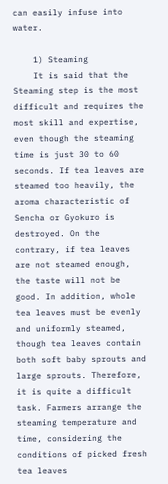can easily infuse into water.

    1) Steaming
    It is said that the Steaming step is the most difficult and requires the most skill and expertise, even though the steaming time is just 30 to 60 seconds. If tea leaves are steamed too heavily, the aroma characteristic of Sencha or Gyokuro is destroyed. On the contrary, if tea leaves are not steamed enough, the taste will not be good. In addition, whole tea leaves must be evenly and uniformly steamed, though tea leaves contain both soft baby sprouts and large sprouts. Therefore, it is quite a difficult task. Farmers arrange the steaming temperature and time, considering the conditions of picked fresh tea leaves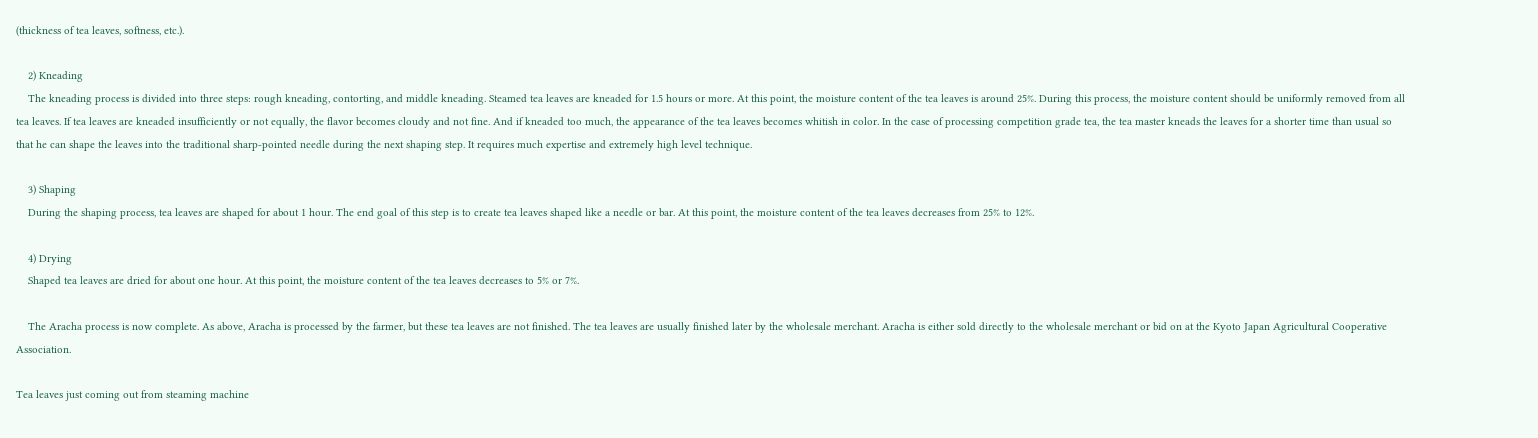(thickness of tea leaves, softness, etc.).

    2) Kneading
    The kneading process is divided into three steps: rough kneading, contorting, and middle kneading. Steamed tea leaves are kneaded for 1.5 hours or more. At this point, the moisture content of the tea leaves is around 25%. During this process, the moisture content should be uniformly removed from all tea leaves. If tea leaves are kneaded insufficiently or not equally, the flavor becomes cloudy and not fine. And if kneaded too much, the appearance of the tea leaves becomes whitish in color. In the case of processing competition grade tea, the tea master kneads the leaves for a shorter time than usual so that he can shape the leaves into the traditional sharp-pointed needle during the next shaping step. It requires much expertise and extremely high level technique.

    3) Shaping
    During the shaping process, tea leaves are shaped for about 1 hour. The end goal of this step is to create tea leaves shaped like a needle or bar. At this point, the moisture content of the tea leaves decreases from 25% to 12%.

    4) Drying
    Shaped tea leaves are dried for about one hour. At this point, the moisture content of the tea leaves decreases to 5% or 7%.

    The Aracha process is now complete. As above, Aracha is processed by the farmer, but these tea leaves are not finished. The tea leaves are usually finished later by the wholesale merchant. Aracha is either sold directly to the wholesale merchant or bid on at the Kyoto Japan Agricultural Cooperative Association.

Tea leaves just coming out from steaming machine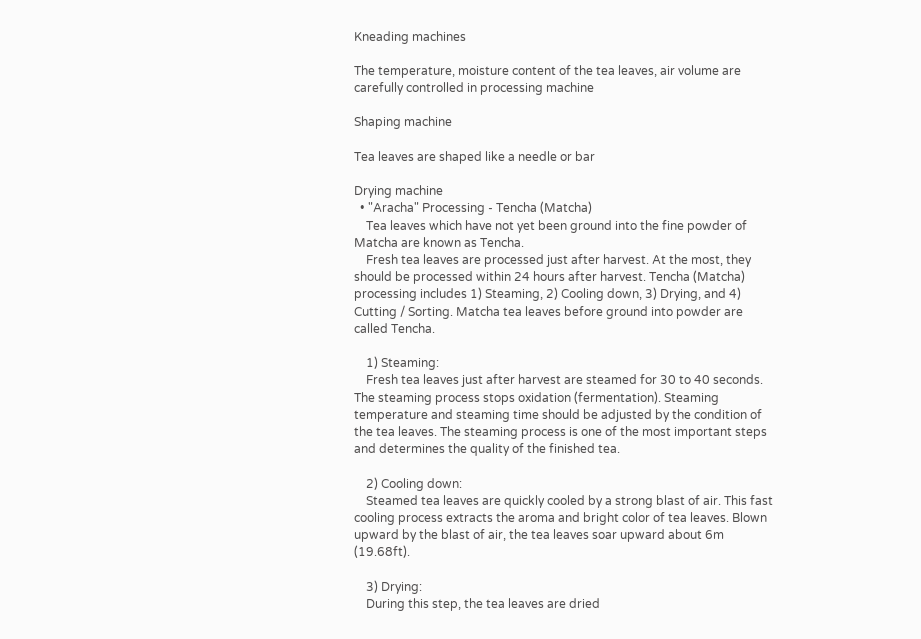Kneading machines

The temperature, moisture content of the tea leaves, air volume are carefully controlled in processing machine

Shaping machine

Tea leaves are shaped like a needle or bar

Drying machine
  • "Aracha" Processing - Tencha (Matcha)
    Tea leaves which have not yet been ground into the fine powder of Matcha are known as Tencha.
    Fresh tea leaves are processed just after harvest. At the most, they should be processed within 24 hours after harvest. Tencha (Matcha) processing includes 1) Steaming, 2) Cooling down, 3) Drying, and 4) Cutting / Sorting. Matcha tea leaves before ground into powder are called Tencha.

    1) Steaming:
    Fresh tea leaves just after harvest are steamed for 30 to 40 seconds. The steaming process stops oxidation (fermentation). Steaming temperature and steaming time should be adjusted by the condition of the tea leaves. The steaming process is one of the most important steps and determines the quality of the finished tea.

    2) Cooling down:
    Steamed tea leaves are quickly cooled by a strong blast of air. This fast cooling process extracts the aroma and bright color of tea leaves. Blown upward by the blast of air, the tea leaves soar upward about 6m (19.68ft).

    3) Drying:
    During this step, the tea leaves are dried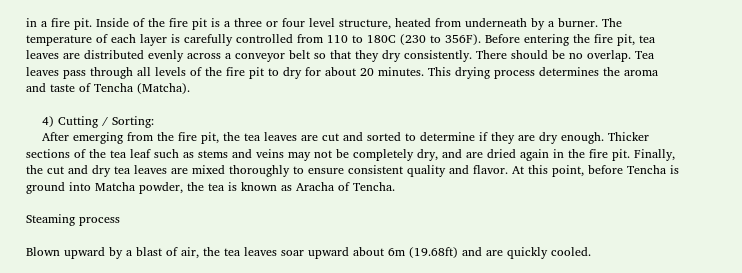in a fire pit. Inside of the fire pit is a three or four level structure, heated from underneath by a burner. The temperature of each layer is carefully controlled from 110 to 180C (230 to 356F). Before entering the fire pit, tea leaves are distributed evenly across a conveyor belt so that they dry consistently. There should be no overlap. Tea leaves pass through all levels of the fire pit to dry for about 20 minutes. This drying process determines the aroma and taste of Tencha (Matcha).

    4) Cutting / Sorting:
    After emerging from the fire pit, the tea leaves are cut and sorted to determine if they are dry enough. Thicker sections of the tea leaf such as stems and veins may not be completely dry, and are dried again in the fire pit. Finally, the cut and dry tea leaves are mixed thoroughly to ensure consistent quality and flavor. At this point, before Tencha is ground into Matcha powder, the tea is known as Aracha of Tencha.

Steaming process

Blown upward by a blast of air, the tea leaves soar upward about 6m (19.68ft) and are quickly cooled.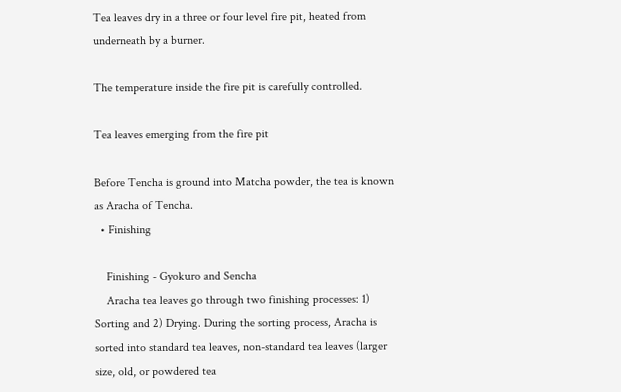Tea leaves dry in a three or four level fire pit, heated from underneath by a burner.

The temperature inside the fire pit is carefully controlled.

Tea leaves emerging from the fire pit

Before Tencha is ground into Matcha powder, the tea is known as Aracha of Tencha.
  • Finishing

    Finishing - Gyokuro and Sencha
    Aracha tea leaves go through two finishing processes: 1) Sorting and 2) Drying. During the sorting process, Aracha is sorted into standard tea leaves, non-standard tea leaves (larger size, old, or powdered tea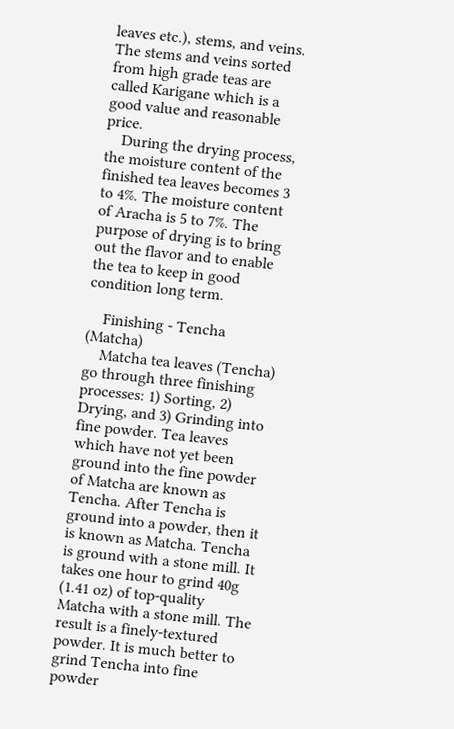leaves etc.), stems, and veins. The stems and veins sorted from high grade teas are called Karigane which is a good value and reasonable price.
    During the drying process, the moisture content of the finished tea leaves becomes 3 to 4%. The moisture content of Aracha is 5 to 7%. The purpose of drying is to bring out the flavor and to enable the tea to keep in good condition long term.

    Finishing - Tencha (Matcha)
    Matcha tea leaves (Tencha) go through three finishing processes: 1) Sorting, 2) Drying, and 3) Grinding into fine powder. Tea leaves which have not yet been ground into the fine powder of Matcha are known as Tencha. After Tencha is ground into a powder, then it is known as Matcha. Tencha is ground with a stone mill. It takes one hour to grind 40g (1.41 oz) of top-quality Matcha with a stone mill. The result is a finely-textured powder. It is much better to grind Tencha into fine powder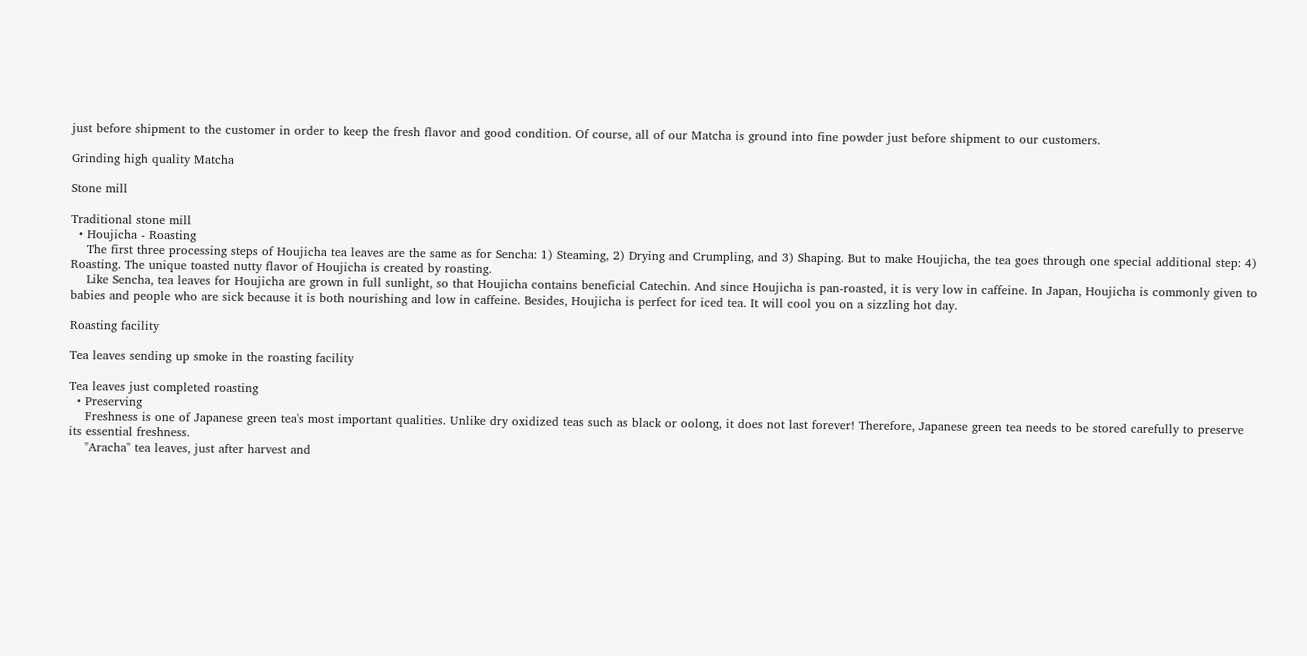just before shipment to the customer in order to keep the fresh flavor and good condition. Of course, all of our Matcha is ground into fine powder just before shipment to our customers.

Grinding high quality Matcha

Stone mill

Traditional stone mill
  • Houjicha - Roasting
    The first three processing steps of Houjicha tea leaves are the same as for Sencha: 1) Steaming, 2) Drying and Crumpling, and 3) Shaping. But to make Houjicha, the tea goes through one special additional step: 4) Roasting. The unique toasted nutty flavor of Houjicha is created by roasting.
    Like Sencha, tea leaves for Houjicha are grown in full sunlight, so that Houjicha contains beneficial Catechin. And since Houjicha is pan-roasted, it is very low in caffeine. In Japan, Houjicha is commonly given to babies and people who are sick because it is both nourishing and low in caffeine. Besides, Houjicha is perfect for iced tea. It will cool you on a sizzling hot day.

Roasting facility

Tea leaves sending up smoke in the roasting facility

Tea leaves just completed roasting
  • Preserving
    Freshness is one of Japanese green tea's most important qualities. Unlike dry oxidized teas such as black or oolong, it does not last forever! Therefore, Japanese green tea needs to be stored carefully to preserve its essential freshness.
    "Aracha" tea leaves, just after harvest and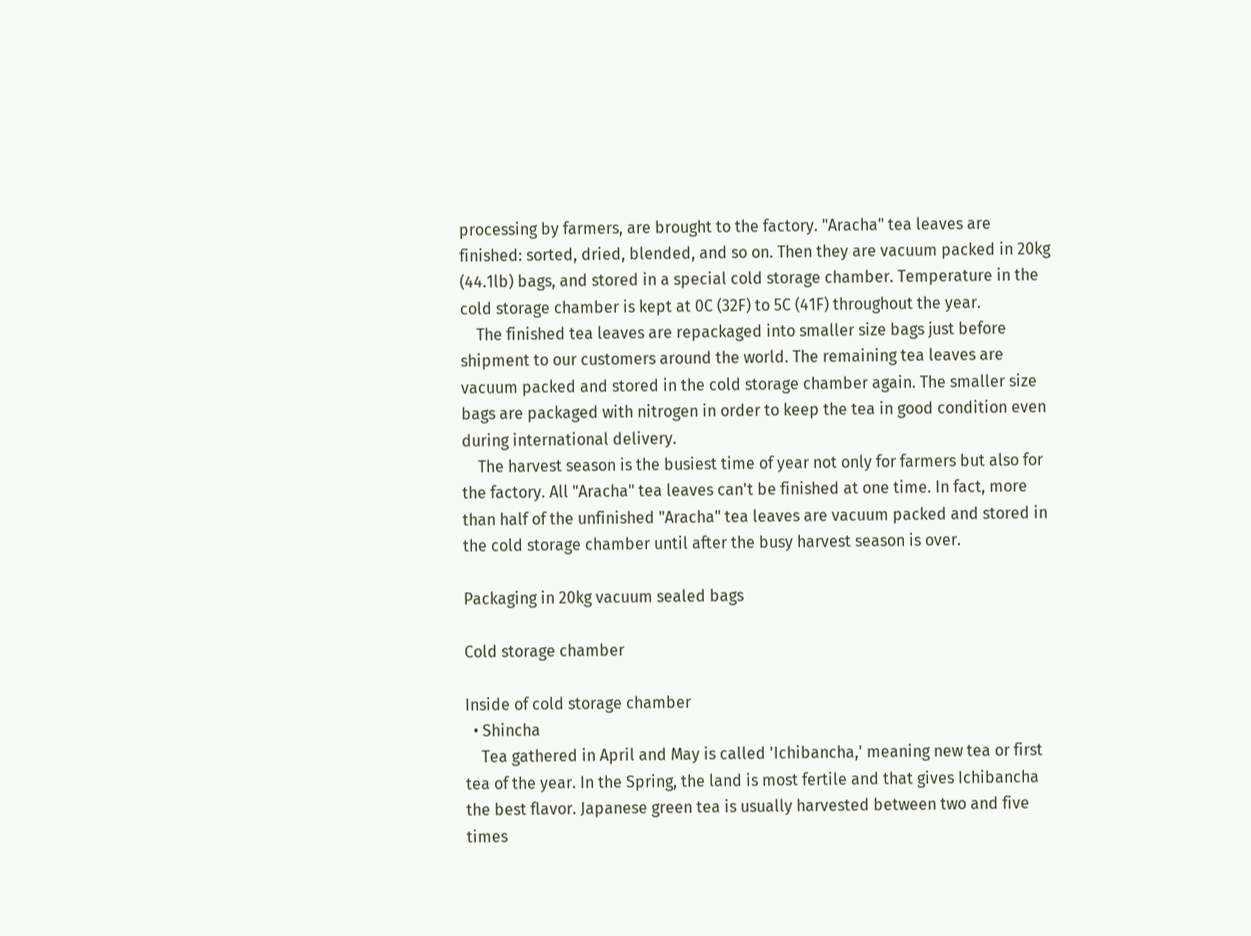processing by farmers, are brought to the factory. "Aracha" tea leaves are finished: sorted, dried, blended, and so on. Then they are vacuum packed in 20kg (44.1lb) bags, and stored in a special cold storage chamber. Temperature in the cold storage chamber is kept at 0C (32F) to 5C (41F) throughout the year.
    The finished tea leaves are repackaged into smaller size bags just before shipment to our customers around the world. The remaining tea leaves are vacuum packed and stored in the cold storage chamber again. The smaller size bags are packaged with nitrogen in order to keep the tea in good condition even during international delivery.
    The harvest season is the busiest time of year not only for farmers but also for the factory. All "Aracha" tea leaves can't be finished at one time. In fact, more than half of the unfinished "Aracha" tea leaves are vacuum packed and stored in the cold storage chamber until after the busy harvest season is over.

Packaging in 20kg vacuum sealed bags

Cold storage chamber

Inside of cold storage chamber
  • Shincha
    Tea gathered in April and May is called 'Ichibancha,' meaning new tea or first tea of the year. In the Spring, the land is most fertile and that gives Ichibancha the best flavor. Japanese green tea is usually harvested between two and five times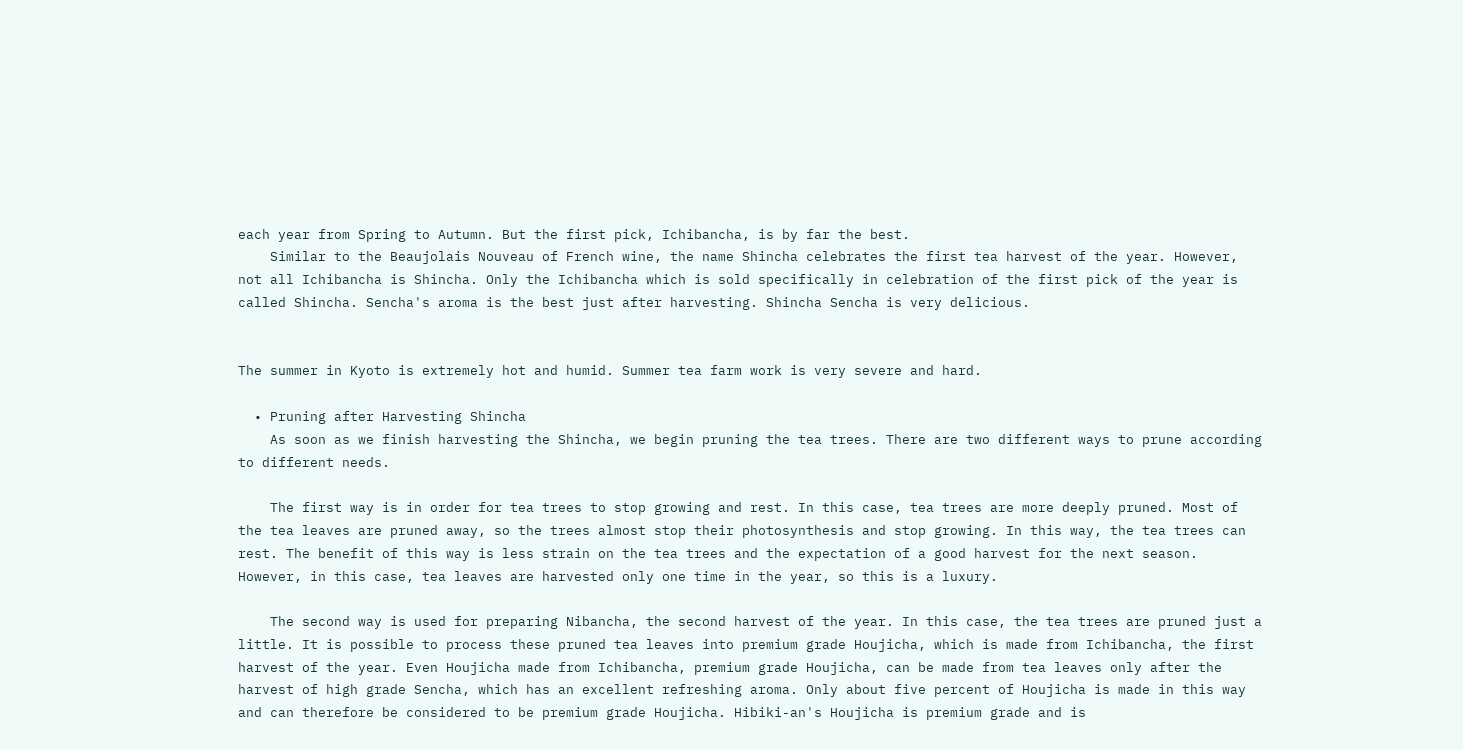each year from Spring to Autumn. But the first pick, Ichibancha, is by far the best.
    Similar to the Beaujolais Nouveau of French wine, the name Shincha celebrates the first tea harvest of the year. However, not all Ichibancha is Shincha. Only the Ichibancha which is sold specifically in celebration of the first pick of the year is called Shincha. Sencha's aroma is the best just after harvesting. Shincha Sencha is very delicious.


The summer in Kyoto is extremely hot and humid. Summer tea farm work is very severe and hard.

  • Pruning after Harvesting Shincha
    As soon as we finish harvesting the Shincha, we begin pruning the tea trees. There are two different ways to prune according to different needs.

    The first way is in order for tea trees to stop growing and rest. In this case, tea trees are more deeply pruned. Most of the tea leaves are pruned away, so the trees almost stop their photosynthesis and stop growing. In this way, the tea trees can rest. The benefit of this way is less strain on the tea trees and the expectation of a good harvest for the next season. However, in this case, tea leaves are harvested only one time in the year, so this is a luxury.

    The second way is used for preparing Nibancha, the second harvest of the year. In this case, the tea trees are pruned just a little. It is possible to process these pruned tea leaves into premium grade Houjicha, which is made from Ichibancha, the first harvest of the year. Even Houjicha made from Ichibancha, premium grade Houjicha, can be made from tea leaves only after the harvest of high grade Sencha, which has an excellent refreshing aroma. Only about five percent of Houjicha is made in this way and can therefore be considered to be premium grade Houjicha. Hibiki-an's Houjicha is premium grade and is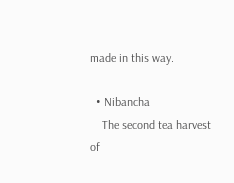made in this way.

  • Nibancha
    The second tea harvest of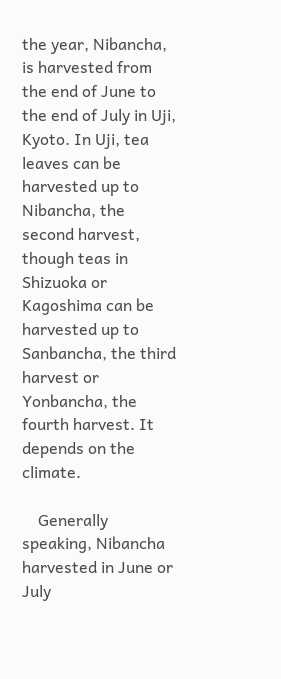the year, Nibancha, is harvested from the end of June to the end of July in Uji, Kyoto. In Uji, tea leaves can be harvested up to Nibancha, the second harvest, though teas in Shizuoka or Kagoshima can be harvested up to Sanbancha, the third harvest or Yonbancha, the fourth harvest. It depends on the climate.

    Generally speaking, Nibancha harvested in June or July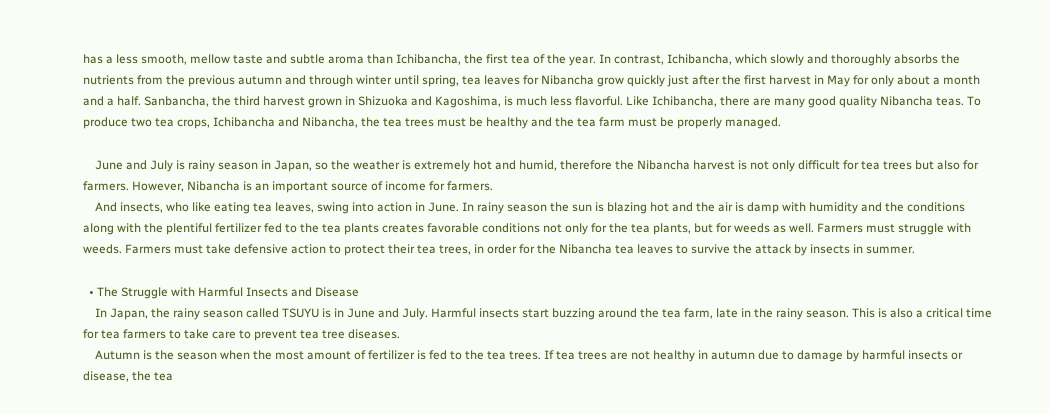has a less smooth, mellow taste and subtle aroma than Ichibancha, the first tea of the year. In contrast, Ichibancha, which slowly and thoroughly absorbs the nutrients from the previous autumn and through winter until spring, tea leaves for Nibancha grow quickly just after the first harvest in May for only about a month and a half. Sanbancha, the third harvest grown in Shizuoka and Kagoshima, is much less flavorful. Like Ichibancha, there are many good quality Nibancha teas. To produce two tea crops, Ichibancha and Nibancha, the tea trees must be healthy and the tea farm must be properly managed.

    June and July is rainy season in Japan, so the weather is extremely hot and humid, therefore the Nibancha harvest is not only difficult for tea trees but also for farmers. However, Nibancha is an important source of income for farmers.
    And insects, who like eating tea leaves, swing into action in June. In rainy season the sun is blazing hot and the air is damp with humidity and the conditions along with the plentiful fertilizer fed to the tea plants creates favorable conditions not only for the tea plants, but for weeds as well. Farmers must struggle with weeds. Farmers must take defensive action to protect their tea trees, in order for the Nibancha tea leaves to survive the attack by insects in summer.

  • The Struggle with Harmful Insects and Disease
    In Japan, the rainy season called TSUYU is in June and July. Harmful insects start buzzing around the tea farm, late in the rainy season. This is also a critical time for tea farmers to take care to prevent tea tree diseases.
    Autumn is the season when the most amount of fertilizer is fed to the tea trees. If tea trees are not healthy in autumn due to damage by harmful insects or disease, the tea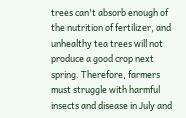trees can't absorb enough of the nutrition of fertilizer, and unhealthy tea trees will not produce a good crop next spring. Therefore, farmers must struggle with harmful insects and disease in July and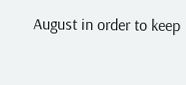August in order to keep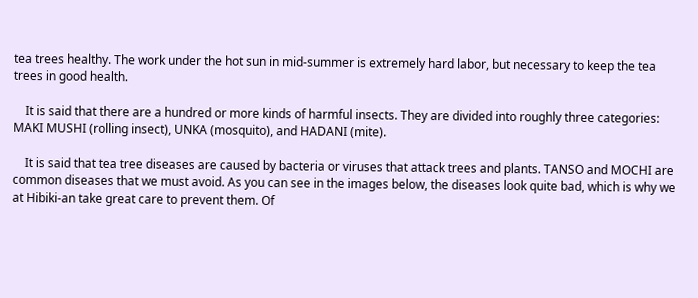tea trees healthy. The work under the hot sun in mid-summer is extremely hard labor, but necessary to keep the tea trees in good health.

    It is said that there are a hundred or more kinds of harmful insects. They are divided into roughly three categories: MAKI MUSHI (rolling insect), UNKA (mosquito), and HADANI (mite).

    It is said that tea tree diseases are caused by bacteria or viruses that attack trees and plants. TANSO and MOCHI are common diseases that we must avoid. As you can see in the images below, the diseases look quite bad, which is why we at Hibiki-an take great care to prevent them. Of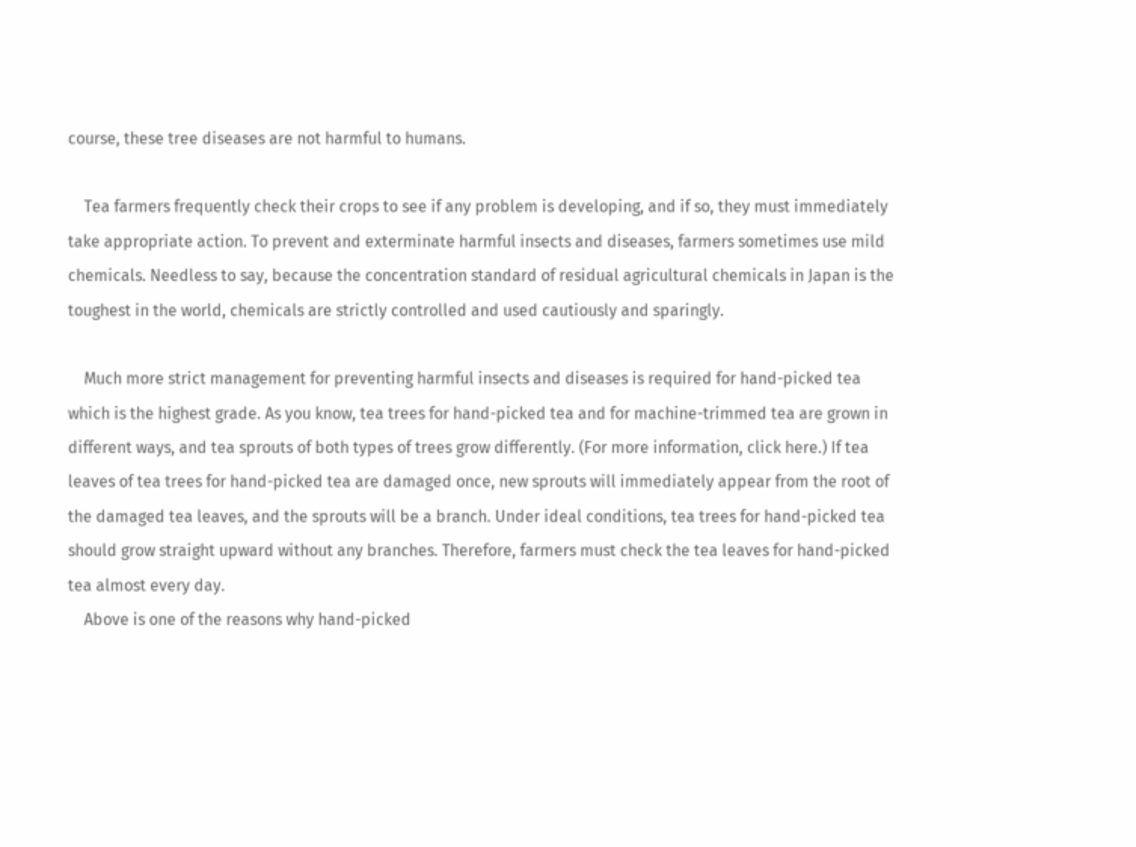course, these tree diseases are not harmful to humans.

    Tea farmers frequently check their crops to see if any problem is developing, and if so, they must immediately take appropriate action. To prevent and exterminate harmful insects and diseases, farmers sometimes use mild chemicals. Needless to say, because the concentration standard of residual agricultural chemicals in Japan is the toughest in the world, chemicals are strictly controlled and used cautiously and sparingly.

    Much more strict management for preventing harmful insects and diseases is required for hand-picked tea which is the highest grade. As you know, tea trees for hand-picked tea and for machine-trimmed tea are grown in different ways, and tea sprouts of both types of trees grow differently. (For more information, click here.) If tea leaves of tea trees for hand-picked tea are damaged once, new sprouts will immediately appear from the root of the damaged tea leaves, and the sprouts will be a branch. Under ideal conditions, tea trees for hand-picked tea should grow straight upward without any branches. Therefore, farmers must check the tea leaves for hand-picked tea almost every day.
    Above is one of the reasons why hand-picked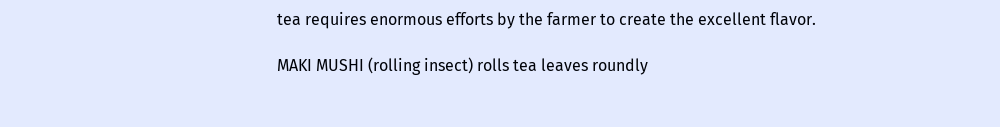tea requires enormous efforts by the farmer to create the excellent flavor.

MAKI MUSHI (rolling insect) rolls tea leaves roundly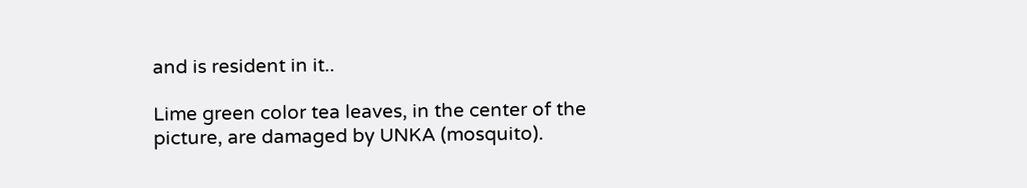and is resident in it..

Lime green color tea leaves, in the center of the picture, are damaged by UNKA (mosquito).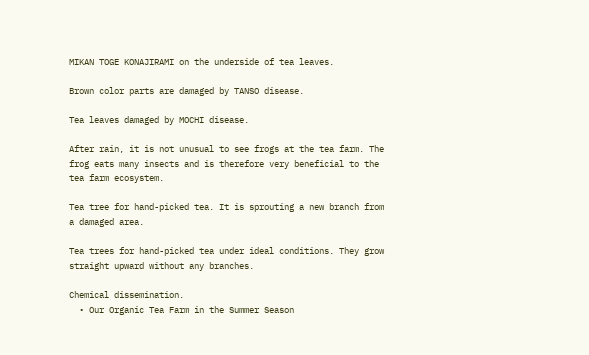MIKAN TOGE KONAJIRAMI on the underside of tea leaves.

Brown color parts are damaged by TANSO disease.

Tea leaves damaged by MOCHI disease.

After rain, it is not unusual to see frogs at the tea farm. The frog eats many insects and is therefore very beneficial to the tea farm ecosystem.

Tea tree for hand-picked tea. It is sprouting a new branch from a damaged area.

Tea trees for hand-picked tea under ideal conditions. They grow straight upward without any branches.

Chemical dissemination.
  • Our Organic Tea Farm in the Summer Season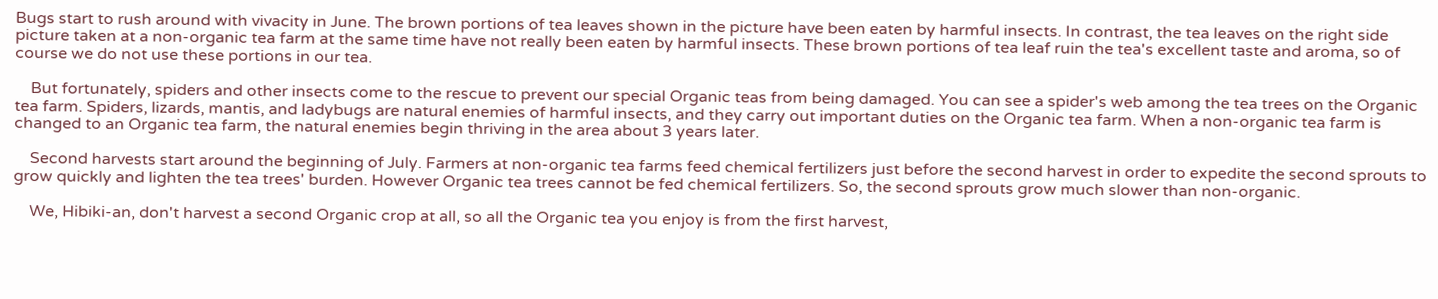Bugs start to rush around with vivacity in June. The brown portions of tea leaves shown in the picture have been eaten by harmful insects. In contrast, the tea leaves on the right side picture taken at a non-organic tea farm at the same time have not really been eaten by harmful insects. These brown portions of tea leaf ruin the tea's excellent taste and aroma, so of course we do not use these portions in our tea.

    But fortunately, spiders and other insects come to the rescue to prevent our special Organic teas from being damaged. You can see a spider's web among the tea trees on the Organic tea farm. Spiders, lizards, mantis, and ladybugs are natural enemies of harmful insects, and they carry out important duties on the Organic tea farm. When a non-organic tea farm is changed to an Organic tea farm, the natural enemies begin thriving in the area about 3 years later.

    Second harvests start around the beginning of July. Farmers at non-organic tea farms feed chemical fertilizers just before the second harvest in order to expedite the second sprouts to grow quickly and lighten the tea trees' burden. However Organic tea trees cannot be fed chemical fertilizers. So, the second sprouts grow much slower than non-organic.

    We, Hibiki-an, don't harvest a second Organic crop at all, so all the Organic tea you enjoy is from the first harvest,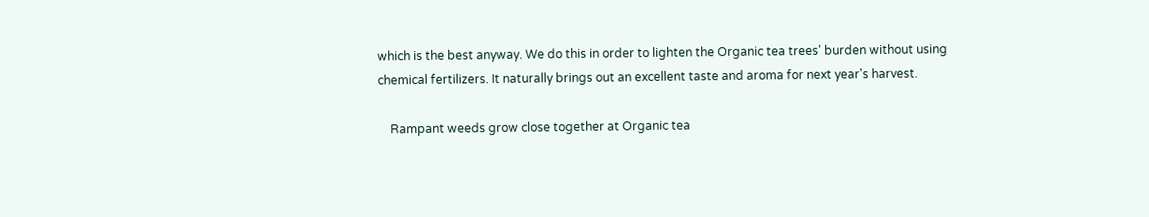which is the best anyway. We do this in order to lighten the Organic tea trees' burden without using chemical fertilizers. It naturally brings out an excellent taste and aroma for next year's harvest.

    Rampant weeds grow close together at Organic tea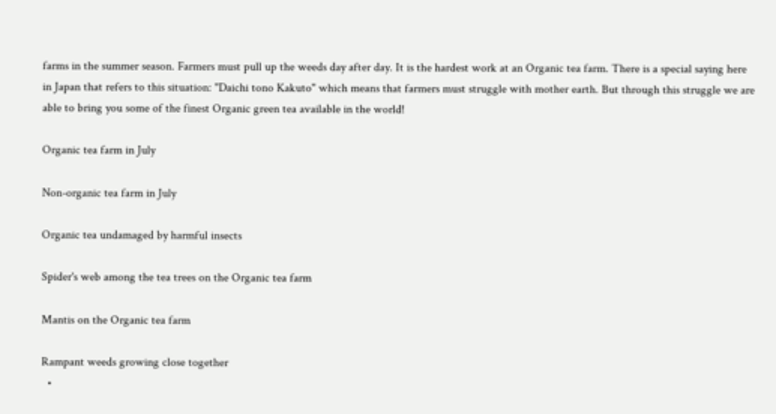farms in the summer season. Farmers must pull up the weeds day after day. It is the hardest work at an Organic tea farm. There is a special saying here in Japan that refers to this situation: "Daichi tono Kakuto" which means that farmers must struggle with mother earth. But through this struggle we are able to bring you some of the finest Organic green tea available in the world!

Organic tea farm in July

Non-organic tea farm in July

Organic tea undamaged by harmful insects

Spider's web among the tea trees on the Organic tea farm

Mantis on the Organic tea farm

Rampant weeds growing close together
  •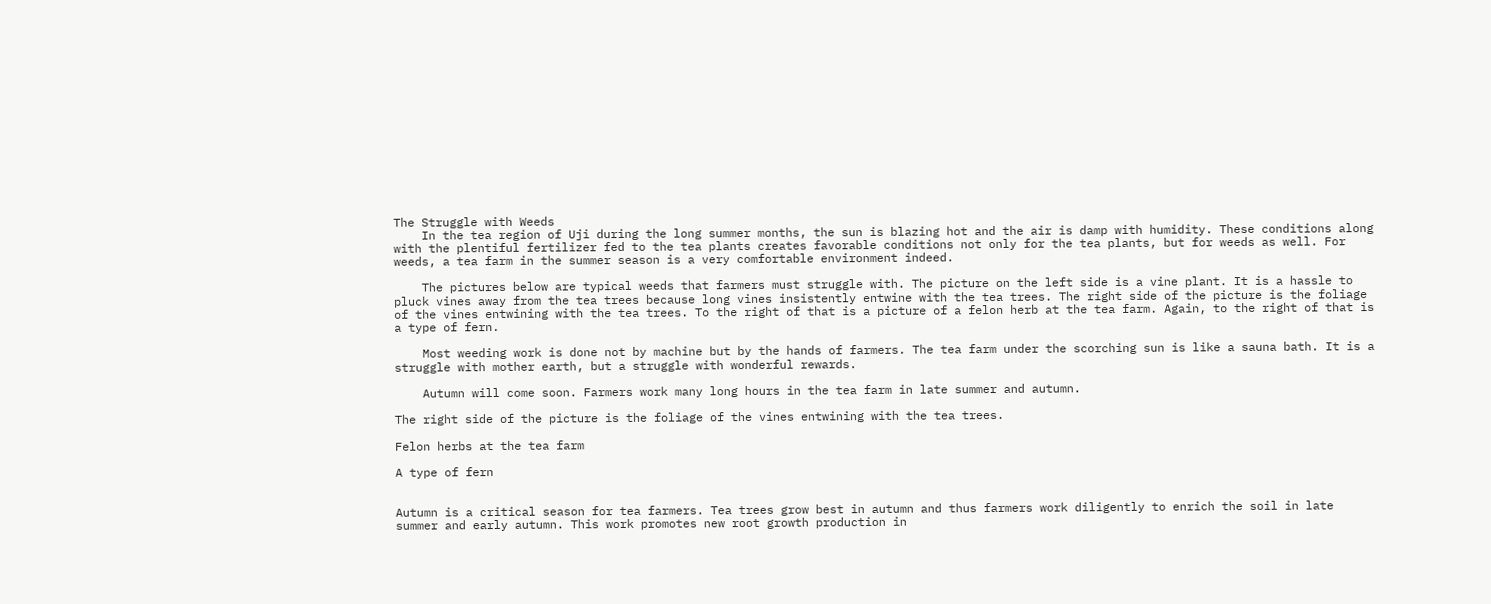The Struggle with Weeds
    In the tea region of Uji during the long summer months, the sun is blazing hot and the air is damp with humidity. These conditions along with the plentiful fertilizer fed to the tea plants creates favorable conditions not only for the tea plants, but for weeds as well. For weeds, a tea farm in the summer season is a very comfortable environment indeed.

    The pictures below are typical weeds that farmers must struggle with. The picture on the left side is a vine plant. It is a hassle to pluck vines away from the tea trees because long vines insistently entwine with the tea trees. The right side of the picture is the foliage of the vines entwining with the tea trees. To the right of that is a picture of a felon herb at the tea farm. Again, to the right of that is a type of fern.

    Most weeding work is done not by machine but by the hands of farmers. The tea farm under the scorching sun is like a sauna bath. It is a struggle with mother earth, but a struggle with wonderful rewards.

    Autumn will come soon. Farmers work many long hours in the tea farm in late summer and autumn.

The right side of the picture is the foliage of the vines entwining with the tea trees.

Felon herbs at the tea farm

A type of fern


Autumn is a critical season for tea farmers. Tea trees grow best in autumn and thus farmers work diligently to enrich the soil in late summer and early autumn. This work promotes new root growth production in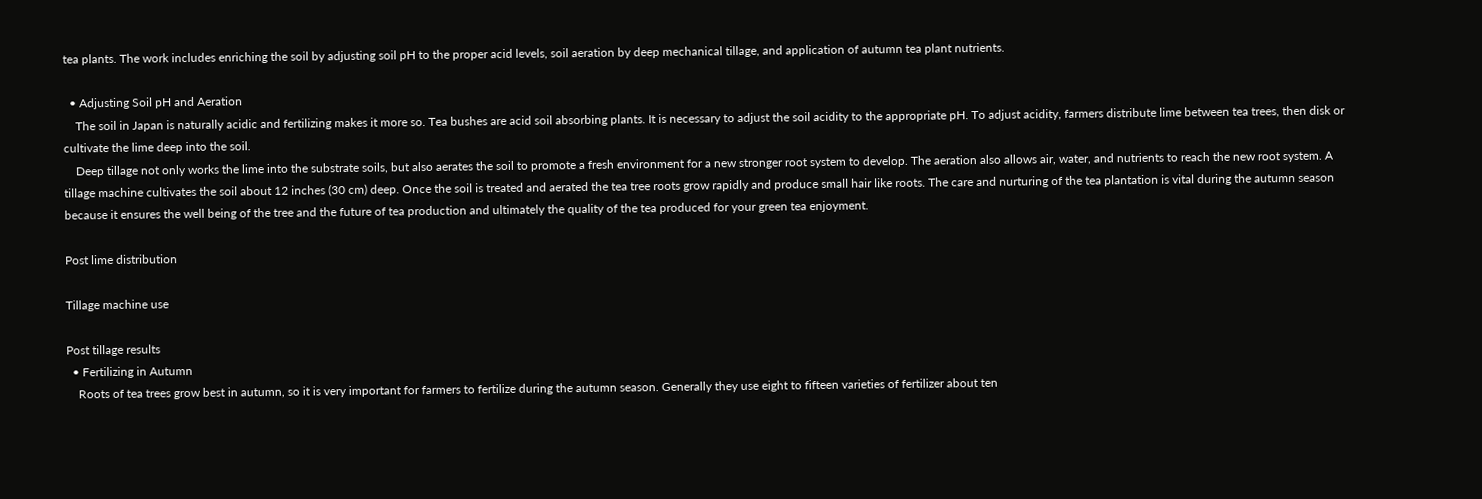tea plants. The work includes enriching the soil by adjusting soil pH to the proper acid levels, soil aeration by deep mechanical tillage, and application of autumn tea plant nutrients.

  • Adjusting Soil pH and Aeration
    The soil in Japan is naturally acidic and fertilizing makes it more so. Tea bushes are acid soil absorbing plants. It is necessary to adjust the soil acidity to the appropriate pH. To adjust acidity, farmers distribute lime between tea trees, then disk or cultivate the lime deep into the soil.
    Deep tillage not only works the lime into the substrate soils, but also aerates the soil to promote a fresh environment for a new stronger root system to develop. The aeration also allows air, water, and nutrients to reach the new root system. A tillage machine cultivates the soil about 12 inches (30 cm) deep. Once the soil is treated and aerated the tea tree roots grow rapidly and produce small hair like roots. The care and nurturing of the tea plantation is vital during the autumn season because it ensures the well being of the tree and the future of tea production and ultimately the quality of the tea produced for your green tea enjoyment.

Post lime distribution

Tillage machine use

Post tillage results
  • Fertilizing in Autumn
    Roots of tea trees grow best in autumn, so it is very important for farmers to fertilize during the autumn season. Generally they use eight to fifteen varieties of fertilizer about ten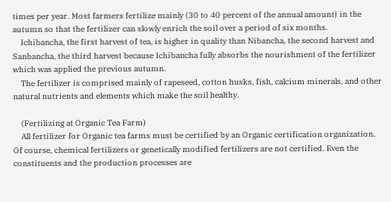times per year. Most farmers fertilize mainly (30 to 40 percent of the annual amount) in the autumn so that the fertilizer can slowly enrich the soil over a period of six months.
    Ichibancha, the first harvest of tea, is higher in quality than Nibancha, the second harvest and Sanbancha, the third harvest because Ichibancha fully absorbs the nourishment of the fertilizer which was applied the previous autumn.
    The fertilizer is comprised mainly of rapeseed, cotton husks, fish, calcium minerals, and other natural nutrients and elements which make the soil healthy.

    (Fertilizing at Organic Tea Farm)
    All fertilizer for Organic tea farms must be certified by an Organic certification organization. Of course, chemical fertilizers or genetically modified fertilizers are not certified. Even the constituents and the production processes are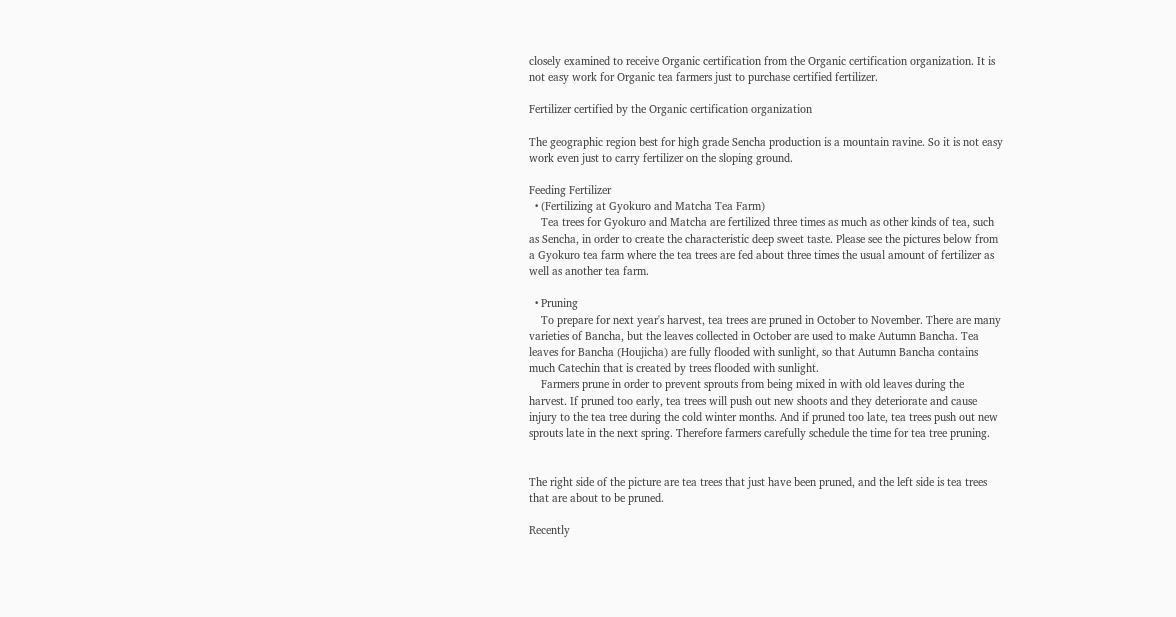closely examined to receive Organic certification from the Organic certification organization. It is not easy work for Organic tea farmers just to purchase certified fertilizer.

Fertilizer certified by the Organic certification organization

The geographic region best for high grade Sencha production is a mountain ravine. So it is not easy work even just to carry fertilizer on the sloping ground.

Feeding Fertilizer
  • (Fertilizing at Gyokuro and Matcha Tea Farm)
    Tea trees for Gyokuro and Matcha are fertilized three times as much as other kinds of tea, such as Sencha, in order to create the characteristic deep sweet taste. Please see the pictures below from a Gyokuro tea farm where the tea trees are fed about three times the usual amount of fertilizer as well as another tea farm.

  • Pruning
    To prepare for next year's harvest, tea trees are pruned in October to November. There are many varieties of Bancha, but the leaves collected in October are used to make Autumn Bancha. Tea leaves for Bancha (Houjicha) are fully flooded with sunlight, so that Autumn Bancha contains much Catechin that is created by trees flooded with sunlight.
    Farmers prune in order to prevent sprouts from being mixed in with old leaves during the harvest. If pruned too early, tea trees will push out new shoots and they deteriorate and cause injury to the tea tree during the cold winter months. And if pruned too late, tea trees push out new sprouts late in the next spring. Therefore farmers carefully schedule the time for tea tree pruning.


The right side of the picture are tea trees that just have been pruned, and the left side is tea trees that are about to be pruned.

Recently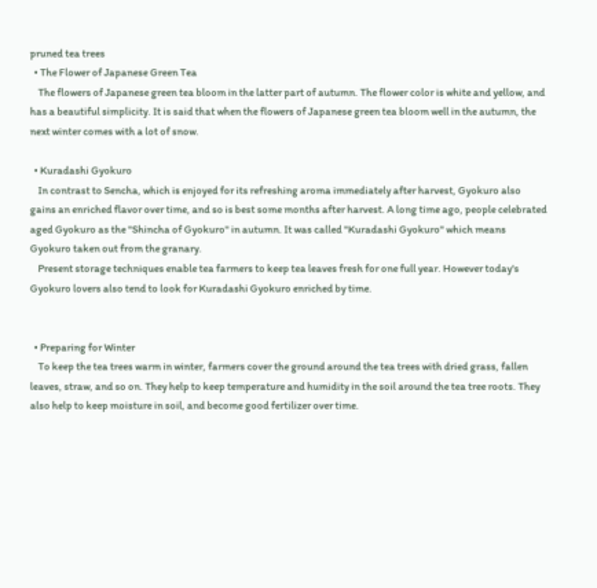pruned tea trees
  • The Flower of Japanese Green Tea
    The flowers of Japanese green tea bloom in the latter part of autumn. The flower color is white and yellow, and has a beautiful simplicity. It is said that when the flowers of Japanese green tea bloom well in the autumn, the next winter comes with a lot of snow.

  • Kuradashi Gyokuro
    In contrast to Sencha, which is enjoyed for its refreshing aroma immediately after harvest, Gyokuro also gains an enriched flavor over time, and so is best some months after harvest. A long time ago, people celebrated aged Gyokuro as the "Shincha of Gyokuro" in autumn. It was called "Kuradashi Gyokuro" which means Gyokuro taken out from the granary.
    Present storage techniques enable tea farmers to keep tea leaves fresh for one full year. However today's Gyokuro lovers also tend to look for Kuradashi Gyokuro enriched by time.


  • Preparing for Winter
    To keep the tea trees warm in winter, farmers cover the ground around the tea trees with dried grass, fallen leaves, straw, and so on. They help to keep temperature and humidity in the soil around the tea tree roots. They also help to keep moisture in soil, and become good fertilizer over time.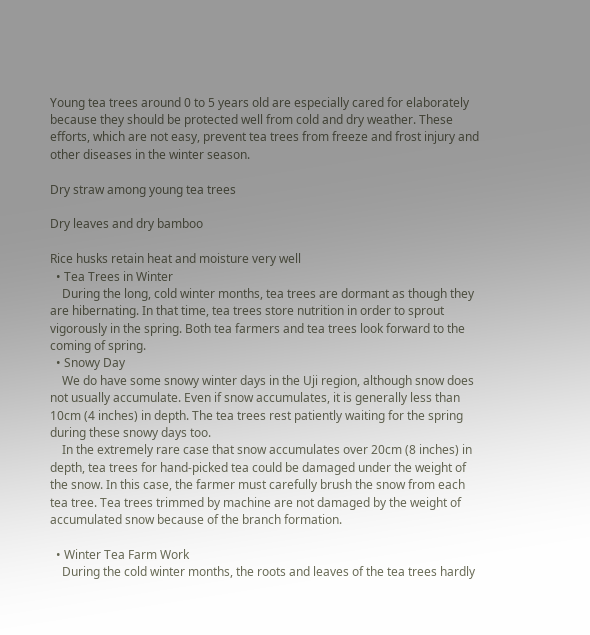Young tea trees around 0 to 5 years old are especially cared for elaborately because they should be protected well from cold and dry weather. These efforts, which are not easy, prevent tea trees from freeze and frost injury and other diseases in the winter season.

Dry straw among young tea trees

Dry leaves and dry bamboo

Rice husks retain heat and moisture very well
  • Tea Trees in Winter
    During the long, cold winter months, tea trees are dormant as though they are hibernating. In that time, tea trees store nutrition in order to sprout vigorously in the spring. Both tea farmers and tea trees look forward to the coming of spring.
  • Snowy Day
    We do have some snowy winter days in the Uji region, although snow does not usually accumulate. Even if snow accumulates, it is generally less than 10cm (4 inches) in depth. The tea trees rest patiently waiting for the spring during these snowy days too.
    In the extremely rare case that snow accumulates over 20cm (8 inches) in depth, tea trees for hand-picked tea could be damaged under the weight of the snow. In this case, the farmer must carefully brush the snow from each tea tree. Tea trees trimmed by machine are not damaged by the weight of accumulated snow because of the branch formation.

  • Winter Tea Farm Work
    During the cold winter months, the roots and leaves of the tea trees hardly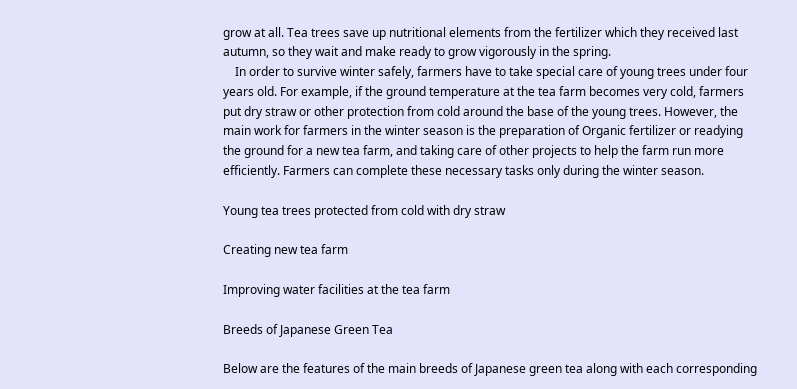grow at all. Tea trees save up nutritional elements from the fertilizer which they received last autumn, so they wait and make ready to grow vigorously in the spring.
    In order to survive winter safely, farmers have to take special care of young trees under four years old. For example, if the ground temperature at the tea farm becomes very cold, farmers put dry straw or other protection from cold around the base of the young trees. However, the main work for farmers in the winter season is the preparation of Organic fertilizer or readying the ground for a new tea farm, and taking care of other projects to help the farm run more efficiently. Farmers can complete these necessary tasks only during the winter season.

Young tea trees protected from cold with dry straw

Creating new tea farm

Improving water facilities at the tea farm

Breeds of Japanese Green Tea

Below are the features of the main breeds of Japanese green tea along with each corresponding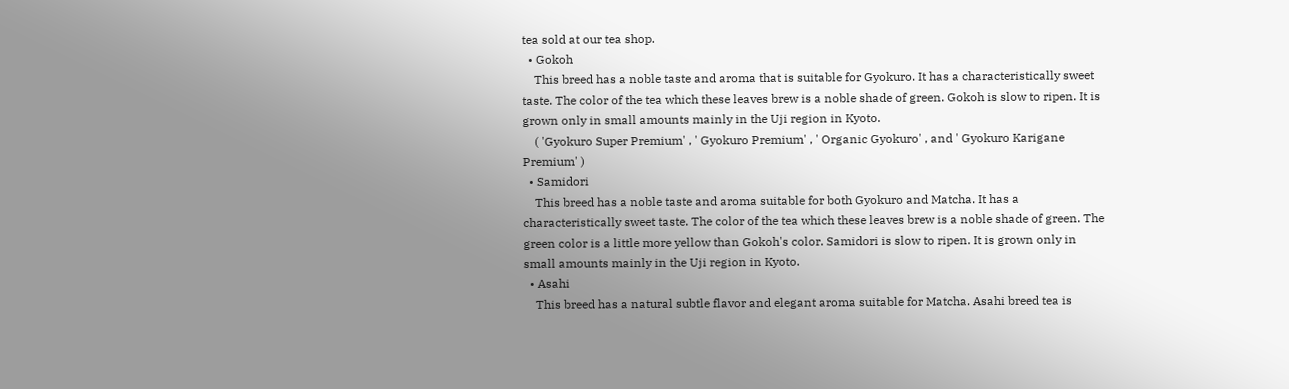tea sold at our tea shop.
  • Gokoh
    This breed has a noble taste and aroma that is suitable for Gyokuro. It has a characteristically sweet taste. The color of the tea which these leaves brew is a noble shade of green. Gokoh is slow to ripen. It is grown only in small amounts mainly in the Uji region in Kyoto.
    ( 'Gyokuro Super Premium' , ' Gyokuro Premium' , ' Organic Gyokuro' , and ' Gyokuro Karigane Premium' )
  • Samidori
    This breed has a noble taste and aroma suitable for both Gyokuro and Matcha. It has a characteristically sweet taste. The color of the tea which these leaves brew is a noble shade of green. The green color is a little more yellow than Gokoh's color. Samidori is slow to ripen. It is grown only in small amounts mainly in the Uji region in Kyoto.
  • Asahi
    This breed has a natural subtle flavor and elegant aroma suitable for Matcha. Asahi breed tea is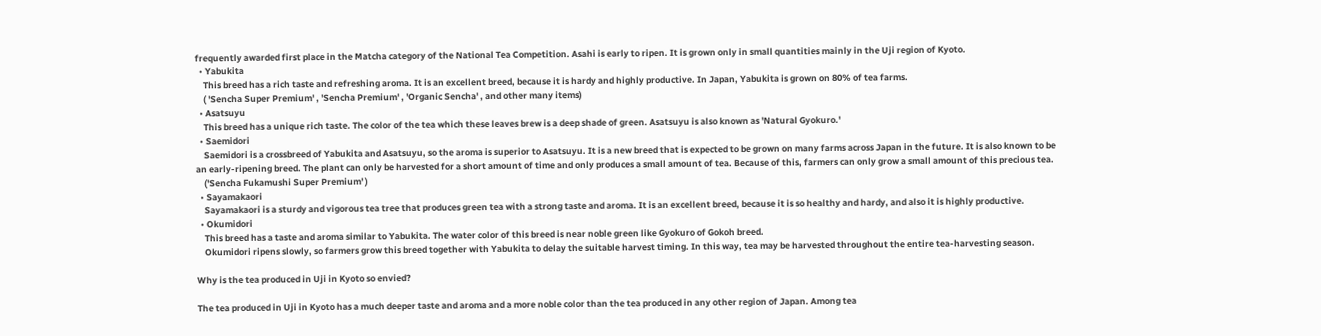frequently awarded first place in the Matcha category of the National Tea Competition. Asahi is early to ripen. It is grown only in small quantities mainly in the Uji region of Kyoto.
  • Yabukita
    This breed has a rich taste and refreshing aroma. It is an excellent breed, because it is hardy and highly productive. In Japan, Yabukita is grown on 80% of tea farms.
    ( 'Sencha Super Premium' , 'Sencha Premium' , 'Organic Sencha' , and other many items)
  • Asatsuyu
    This breed has a unique rich taste. The color of the tea which these leaves brew is a deep shade of green. Asatsuyu is also known as 'Natural Gyokuro.'
  • Saemidori
    Saemidori is a crossbreed of Yabukita and Asatsuyu, so the aroma is superior to Asatsuyu. It is a new breed that is expected to be grown on many farms across Japan in the future. It is also known to be an early-ripening breed. The plant can only be harvested for a short amount of time and only produces a small amount of tea. Because of this, farmers can only grow a small amount of this precious tea.
    ('Sencha Fukamushi Super Premium' )
  • Sayamakaori
    Sayamakaori is a sturdy and vigorous tea tree that produces green tea with a strong taste and aroma. It is an excellent breed, because it is so healthy and hardy, and also it is highly productive.
  • Okumidori
    This breed has a taste and aroma similar to Yabukita. The water color of this breed is near noble green like Gyokuro of Gokoh breed.
    Okumidori ripens slowly, so farmers grow this breed together with Yabukita to delay the suitable harvest timing. In this way, tea may be harvested throughout the entire tea-harvesting season.

Why is the tea produced in Uji in Kyoto so envied?

The tea produced in Uji in Kyoto has a much deeper taste and aroma and a more noble color than the tea produced in any other region of Japan. Among tea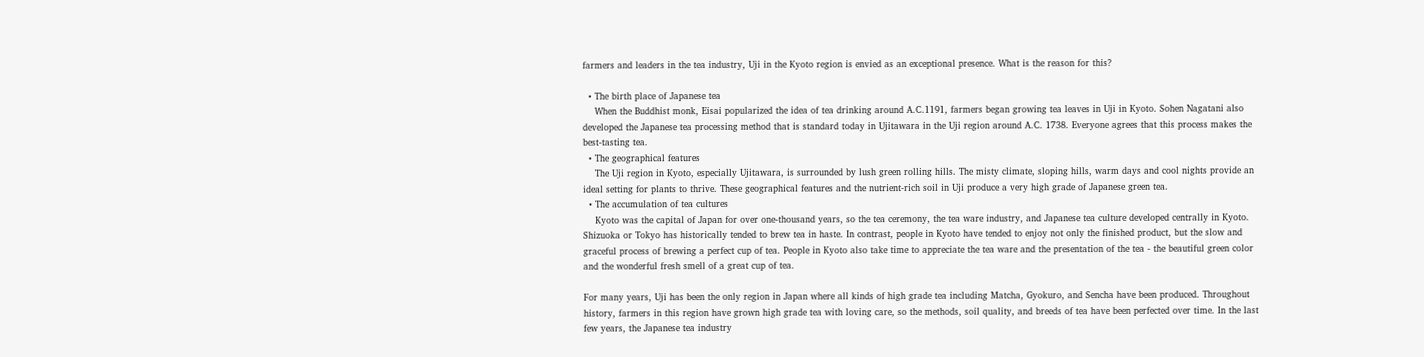farmers and leaders in the tea industry, Uji in the Kyoto region is envied as an exceptional presence. What is the reason for this?

  • The birth place of Japanese tea
    When the Buddhist monk, Eisai popularized the idea of tea drinking around A.C.1191, farmers began growing tea leaves in Uji in Kyoto. Sohen Nagatani also developed the Japanese tea processing method that is standard today in Ujitawara in the Uji region around A.C. 1738. Everyone agrees that this process makes the best-tasting tea.
  • The geographical features
    The Uji region in Kyoto, especially Ujitawara, is surrounded by lush green rolling hills. The misty climate, sloping hills, warm days and cool nights provide an ideal setting for plants to thrive. These geographical features and the nutrient-rich soil in Uji produce a very high grade of Japanese green tea.
  • The accumulation of tea cultures
    Kyoto was the capital of Japan for over one-thousand years, so the tea ceremony, the tea ware industry, and Japanese tea culture developed centrally in Kyoto. Shizuoka or Tokyo has historically tended to brew tea in haste. In contrast, people in Kyoto have tended to enjoy not only the finished product, but the slow and graceful process of brewing a perfect cup of tea. People in Kyoto also take time to appreciate the tea ware and the presentation of the tea - the beautiful green color and the wonderful fresh smell of a great cup of tea.

For many years, Uji has been the only region in Japan where all kinds of high grade tea including Matcha, Gyokuro, and Sencha have been produced. Throughout history, farmers in this region have grown high grade tea with loving care, so the methods, soil quality, and breeds of tea have been perfected over time. In the last few years, the Japanese tea industry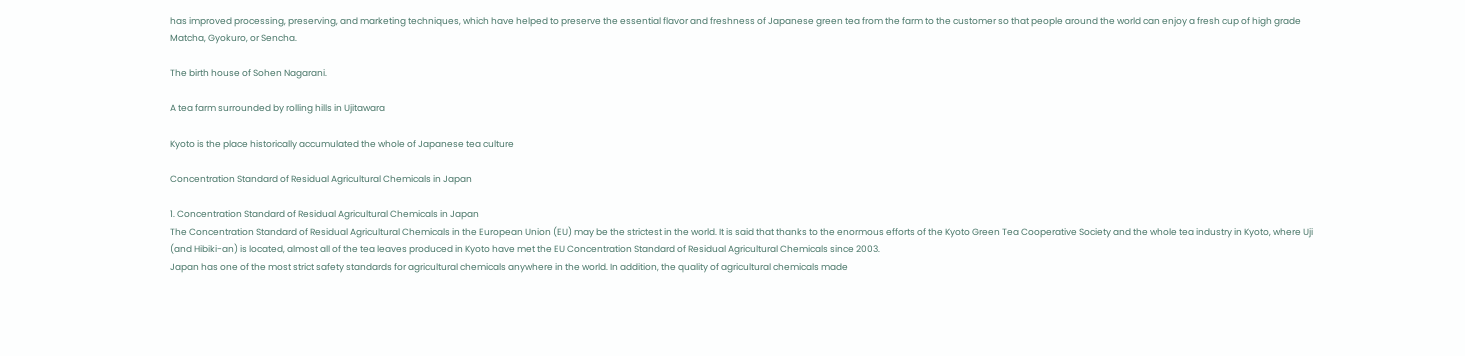has improved processing, preserving, and marketing techniques, which have helped to preserve the essential flavor and freshness of Japanese green tea from the farm to the customer so that people around the world can enjoy a fresh cup of high grade Matcha, Gyokuro, or Sencha.

The birth house of Sohen Nagarani.

A tea farm surrounded by rolling hills in Ujitawara

Kyoto is the place historically accumulated the whole of Japanese tea culture

Concentration Standard of Residual Agricultural Chemicals in Japan

1. Concentration Standard of Residual Agricultural Chemicals in Japan
The Concentration Standard of Residual Agricultural Chemicals in the European Union (EU) may be the strictest in the world. It is said that thanks to the enormous efforts of the Kyoto Green Tea Cooperative Society and the whole tea industry in Kyoto, where Uji (and Hibiki-an) is located, almost all of the tea leaves produced in Kyoto have met the EU Concentration Standard of Residual Agricultural Chemicals since 2003.
Japan has one of the most strict safety standards for agricultural chemicals anywhere in the world. In addition, the quality of agricultural chemicals made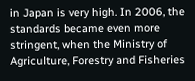in Japan is very high. In 2006, the standards became even more stringent, when the Ministry of Agriculture, Forestry and Fisheries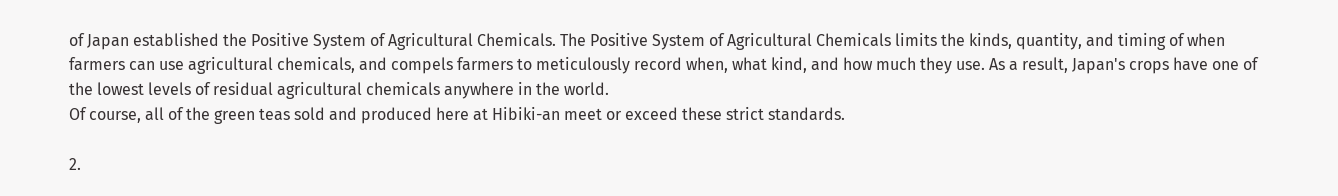of Japan established the Positive System of Agricultural Chemicals. The Positive System of Agricultural Chemicals limits the kinds, quantity, and timing of when farmers can use agricultural chemicals, and compels farmers to meticulously record when, what kind, and how much they use. As a result, Japan's crops have one of the lowest levels of residual agricultural chemicals anywhere in the world.
Of course, all of the green teas sold and produced here at Hibiki-an meet or exceed these strict standards.

2.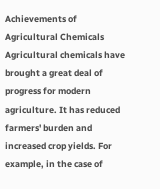Achievements of Agricultural Chemicals
Agricultural chemicals have brought a great deal of progress for modern agriculture. It has reduced farmers' burden and increased crop yields. For example, in the case of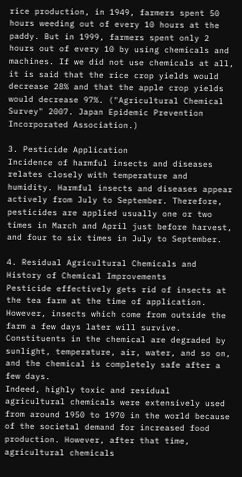rice production, in 1949, farmers spent 50 hours weeding out of every 10 hours at the paddy. But in 1999, farmers spent only 2 hours out of every 10 by using chemicals and machines. If we did not use chemicals at all, it is said that the rice crop yields would decrease 28% and that the apple crop yields would decrease 97%. ("Agricultural Chemical Survey" 2007. Japan Epidemic Prevention Incorporated Association.)

3. Pesticide Application
Incidence of harmful insects and diseases relates closely with temperature and humidity. Harmful insects and diseases appear actively from July to September. Therefore, pesticides are applied usually one or two times in March and April just before harvest, and four to six times in July to September.

4. Residual Agricultural Chemicals and History of Chemical Improvements
Pesticide effectively gets rid of insects at the tea farm at the time of application. However, insects which come from outside the farm a few days later will survive. Constituents in the chemical are degraded by sunlight, temperature, air, water, and so on, and the chemical is completely safe after a few days.
Indeed, highly toxic and residual agricultural chemicals were extensively used from around 1950 to 1970 in the world because of the societal demand for increased food production. However, after that time, agricultural chemicals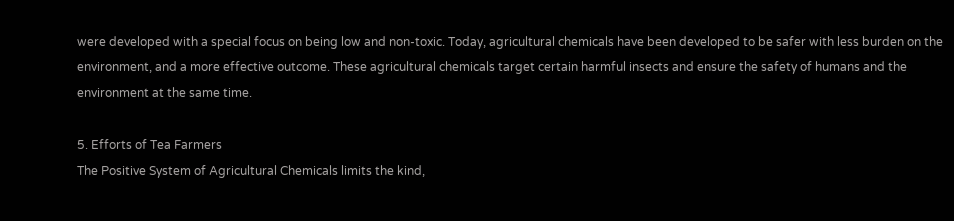were developed with a special focus on being low and non-toxic. Today, agricultural chemicals have been developed to be safer with less burden on the environment, and a more effective outcome. These agricultural chemicals target certain harmful insects and ensure the safety of humans and the environment at the same time.

5. Efforts of Tea Farmers
The Positive System of Agricultural Chemicals limits the kind,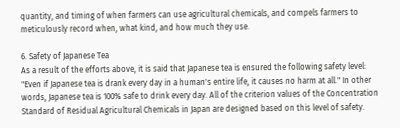quantity, and timing of when farmers can use agricultural chemicals, and compels farmers to meticulously record when, what kind, and how much they use.

6. Safety of Japanese Tea
As a result of the efforts above, it is said that Japanese tea is ensured the following safety level: "Even if Japanese tea is drank every day in a human's entire life, it causes no harm at all." In other words, Japanese tea is 100% safe to drink every day. All of the criterion values of the Concentration Standard of Residual Agricultural Chemicals in Japan are designed based on this level of safety.